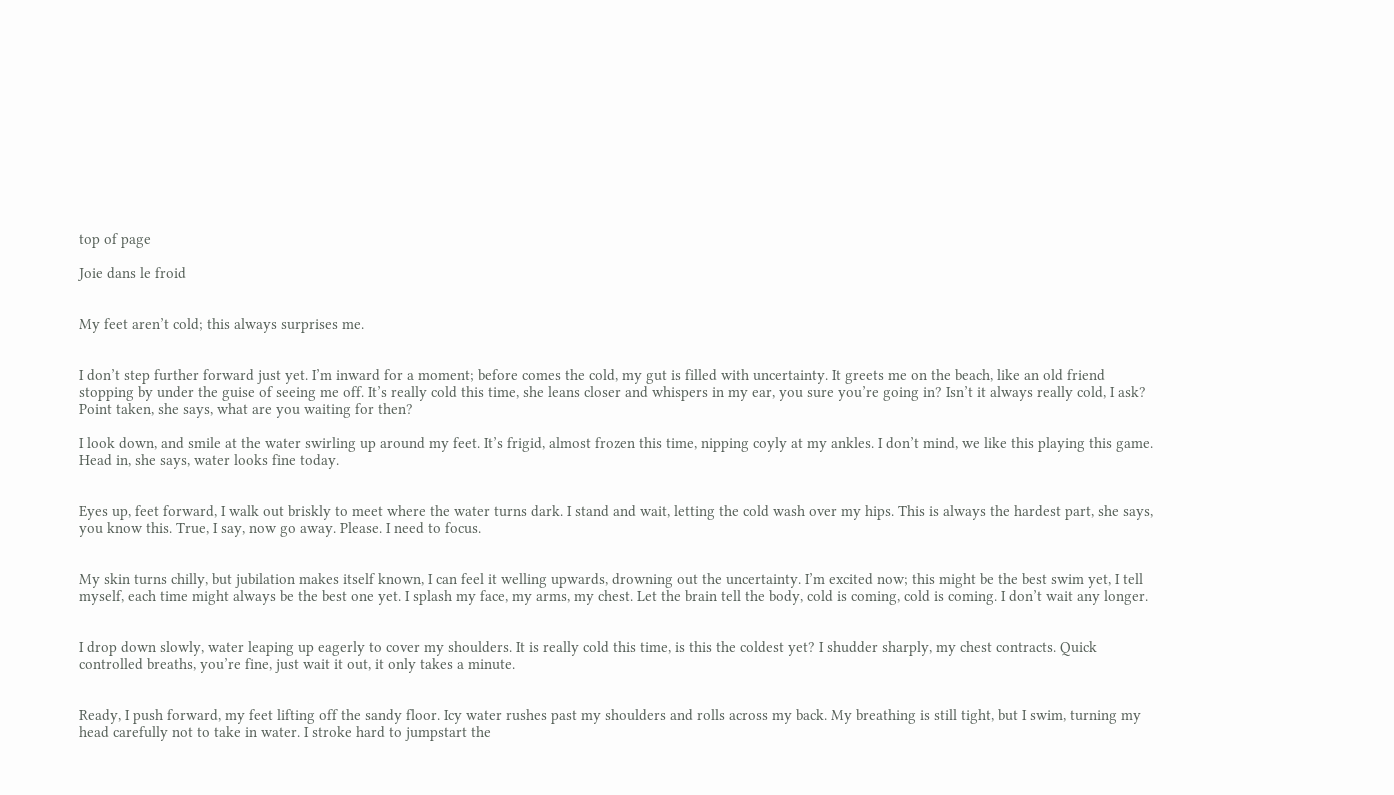top of page

Joie dans le froid


My feet aren’t cold; this always surprises me.


I don’t step further forward just yet. I’m inward for a moment; before comes the cold, my gut is filled with uncertainty. It greets me on the beach, like an old friend stopping by under the guise of seeing me off. It’s really cold this time, she leans closer and whispers in my ear, you sure you’re going in? Isn’t it always really cold, I ask? Point taken, she says, what are you waiting for then?

I look down, and smile at the water swirling up around my feet. It’s frigid, almost frozen this time, nipping coyly at my ankles. I don’t mind, we like this playing this game. Head in, she says, water looks fine today.


Eyes up, feet forward, I walk out briskly to meet where the water turns dark. I stand and wait, letting the cold wash over my hips. This is always the hardest part, she says, you know this. True, I say, now go away. Please. I need to focus.


My skin turns chilly, but jubilation makes itself known, I can feel it welling upwards, drowning out the uncertainty. I’m excited now; this might be the best swim yet, I tell myself, each time might always be the best one yet. I splash my face, my arms, my chest. Let the brain tell the body, cold is coming, cold is coming. I don’t wait any longer.


I drop down slowly, water leaping up eagerly to cover my shoulders. It is really cold this time, is this the coldest yet? I shudder sharply, my chest contracts. Quick controlled breaths, you’re fine, just wait it out, it only takes a minute.


Ready, I push forward, my feet lifting off the sandy floor. Icy water rushes past my shoulders and rolls across my back. My breathing is still tight, but I swim, turning my head carefully not to take in water. I stroke hard to jumpstart the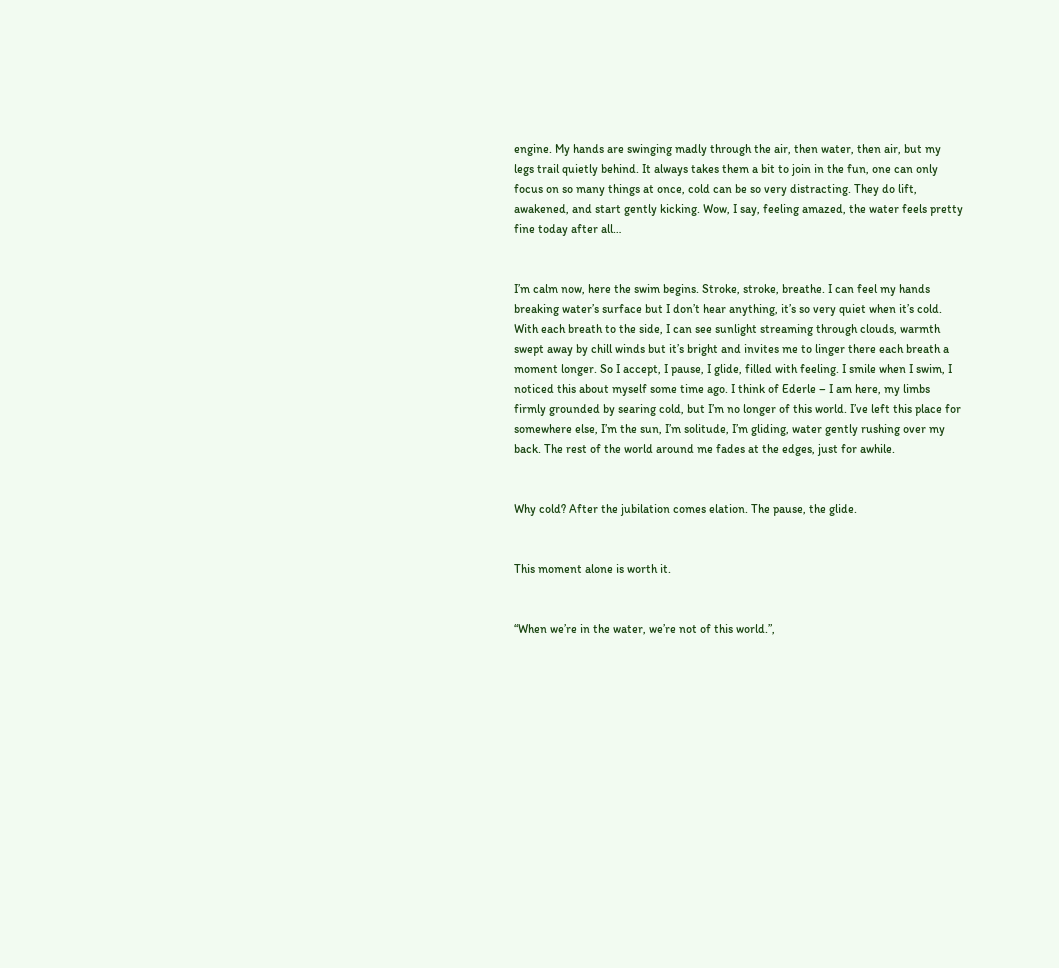engine. My hands are swinging madly through the air, then water, then air, but my legs trail quietly behind. It always takes them a bit to join in the fun, one can only focus on so many things at once, cold can be so very distracting. They do lift, awakened, and start gently kicking. Wow, I say, feeling amazed, the water feels pretty fine today after all…


I’m calm now, here the swim begins. Stroke, stroke, breathe. I can feel my hands breaking water’s surface but I don’t hear anything, it’s so very quiet when it’s cold. With each breath to the side, I can see sunlight streaming through clouds, warmth swept away by chill winds but it’s bright and invites me to linger there each breath a moment longer. So I accept, I pause, I glide, filled with feeling. I smile when I swim, I noticed this about myself some time ago. I think of Ederle – I am here, my limbs firmly grounded by searing cold, but I’m no longer of this world. I’ve left this place for somewhere else, I’m the sun, I’m solitude, I’m gliding, water gently rushing over my back. The rest of the world around me fades at the edges, just for awhile.


Why cold? After the jubilation comes elation. The pause, the glide.


This moment alone is worth it.


“When we’re in the water, we’re not of this world.”,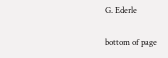G. Ederle

bottom of page